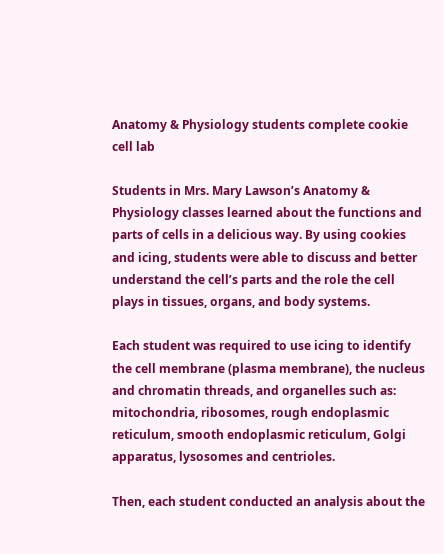Anatomy & Physiology students complete cookie cell lab

Students in Mrs. Mary Lawson’s Anatomy & Physiology classes learned about the functions and parts of cells in a delicious way. By using cookies and icing, students were able to discuss and better understand the cell’s parts and the role the cell plays in tissues, organs, and body systems.

Each student was required to use icing to identify the cell membrane (plasma membrane), the nucleus and chromatin threads, and organelles such as: mitochondria, ribosomes, rough endoplasmic reticulum, smooth endoplasmic reticulum, Golgi apparatus, lysosomes and centrioles.

Then, each student conducted an analysis about the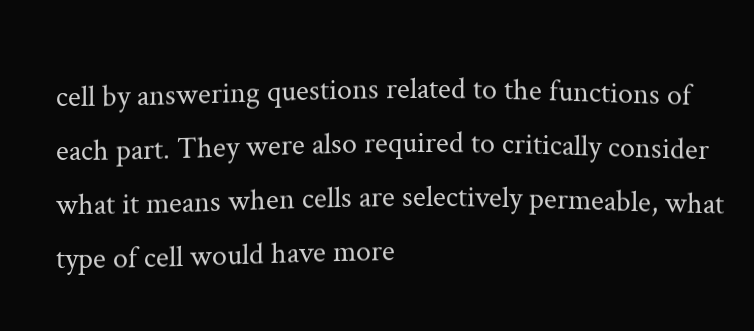cell by answering questions related to the functions of each part. They were also required to critically consider what it means when cells are selectively permeable, what type of cell would have more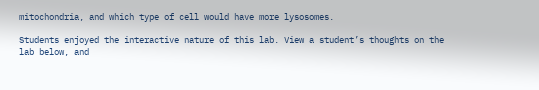mitochondria, and which type of cell would have more lysosomes.

Students enjoyed the interactive nature of this lab. View a student’s thoughts on the lab below, and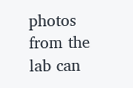photos from the lab can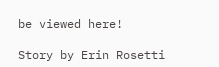be viewed here!

Story by Erin Rosetti